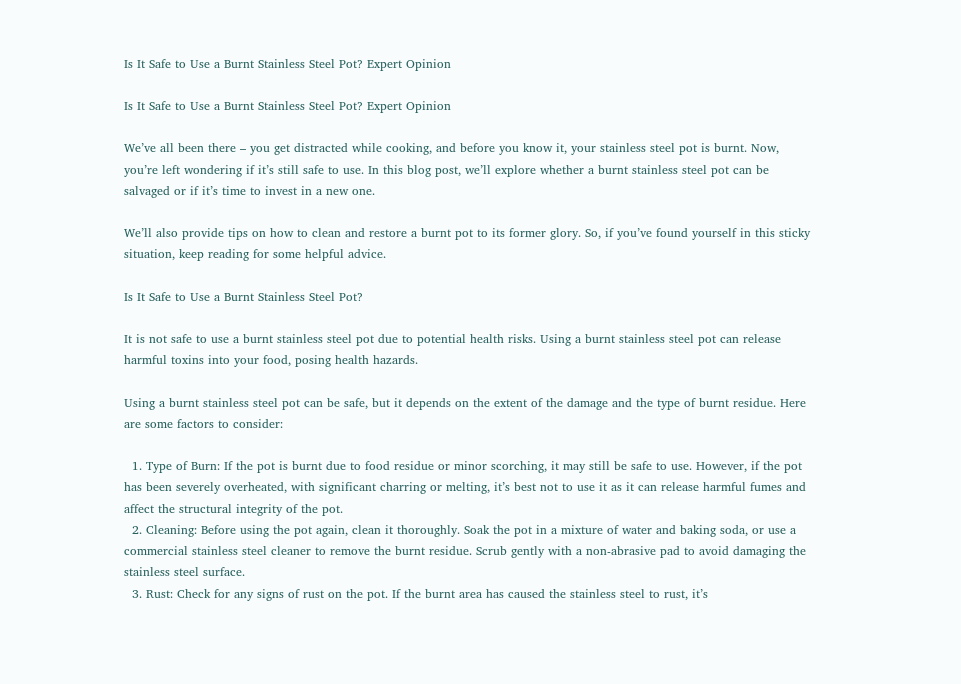Is It Safe to Use a Burnt Stainless Steel Pot? Expert Opinion

Is It Safe to Use a Burnt Stainless Steel Pot? Expert Opinion

We’ve all been there – you get distracted while cooking, and before you know it, your stainless steel pot is burnt. Now, you’re left wondering if it’s still safe to use. In this blog post, we’ll explore whether a burnt stainless steel pot can be salvaged or if it’s time to invest in a new one.

We’ll also provide tips on how to clean and restore a burnt pot to its former glory. So, if you’ve found yourself in this sticky situation, keep reading for some helpful advice.

Is It Safe to Use a Burnt Stainless Steel Pot?

It is not safe to use a burnt stainless steel pot due to potential health risks. Using a burnt stainless steel pot can release harmful toxins into your food, posing health hazards.

Using a burnt stainless steel pot can be safe, but it depends on the extent of the damage and the type of burnt residue. Here are some factors to consider:

  1. Type of Burn: If the pot is burnt due to food residue or minor scorching, it may still be safe to use. However, if the pot has been severely overheated, with significant charring or melting, it’s best not to use it as it can release harmful fumes and affect the structural integrity of the pot.
  2. Cleaning: Before using the pot again, clean it thoroughly. Soak the pot in a mixture of water and baking soda, or use a commercial stainless steel cleaner to remove the burnt residue. Scrub gently with a non-abrasive pad to avoid damaging the stainless steel surface.
  3. Rust: Check for any signs of rust on the pot. If the burnt area has caused the stainless steel to rust, it’s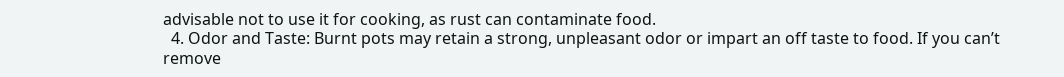advisable not to use it for cooking, as rust can contaminate food.
  4. Odor and Taste: Burnt pots may retain a strong, unpleasant odor or impart an off taste to food. If you can’t remove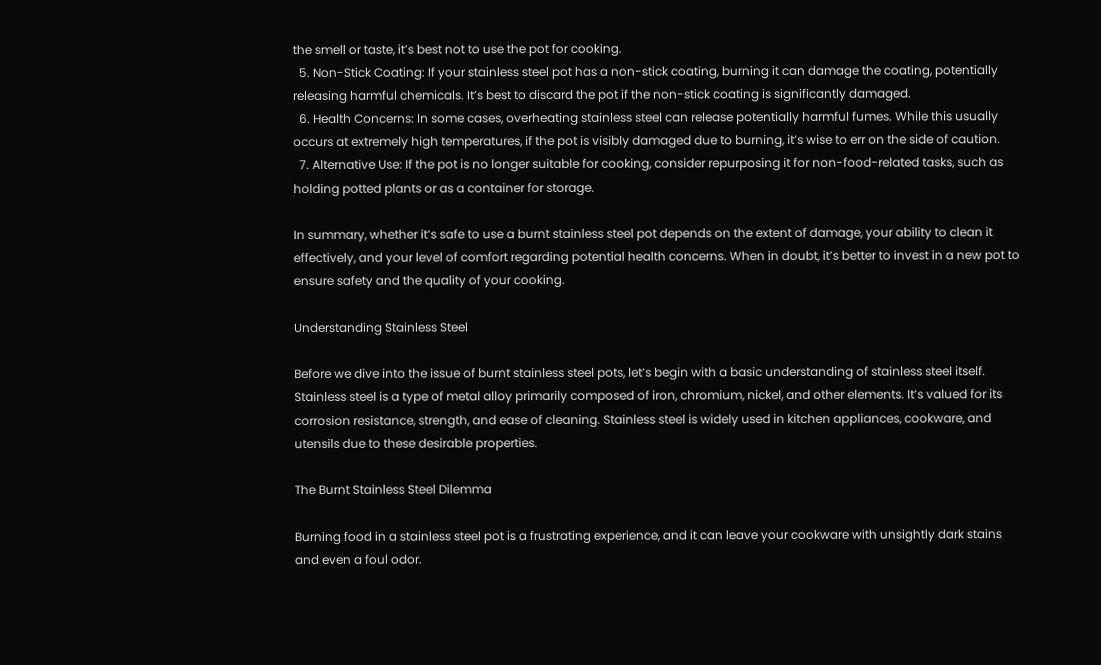the smell or taste, it’s best not to use the pot for cooking.
  5. Non-Stick Coating: If your stainless steel pot has a non-stick coating, burning it can damage the coating, potentially releasing harmful chemicals. It’s best to discard the pot if the non-stick coating is significantly damaged.
  6. Health Concerns: In some cases, overheating stainless steel can release potentially harmful fumes. While this usually occurs at extremely high temperatures, if the pot is visibly damaged due to burning, it’s wise to err on the side of caution.
  7. Alternative Use: If the pot is no longer suitable for cooking, consider repurposing it for non-food-related tasks, such as holding potted plants or as a container for storage.

In summary, whether it’s safe to use a burnt stainless steel pot depends on the extent of damage, your ability to clean it effectively, and your level of comfort regarding potential health concerns. When in doubt, it’s better to invest in a new pot to ensure safety and the quality of your cooking.

Understanding Stainless Steel

Before we dive into the issue of burnt stainless steel pots, let’s begin with a basic understanding of stainless steel itself. Stainless steel is a type of metal alloy primarily composed of iron, chromium, nickel, and other elements. It’s valued for its corrosion resistance, strength, and ease of cleaning. Stainless steel is widely used in kitchen appliances, cookware, and utensils due to these desirable properties.

The Burnt Stainless Steel Dilemma

Burning food in a stainless steel pot is a frustrating experience, and it can leave your cookware with unsightly dark stains and even a foul odor.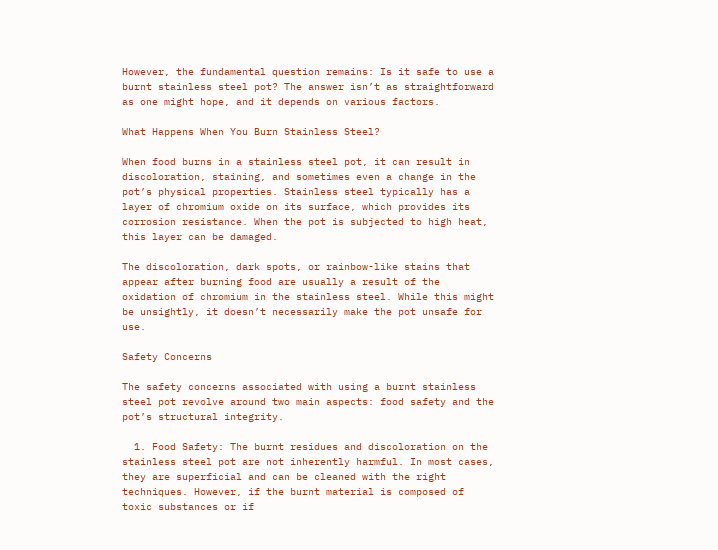However, the fundamental question remains: Is it safe to use a burnt stainless steel pot? The answer isn’t as straightforward as one might hope, and it depends on various factors.

What Happens When You Burn Stainless Steel?

When food burns in a stainless steel pot, it can result in discoloration, staining, and sometimes even a change in the pot’s physical properties. Stainless steel typically has a layer of chromium oxide on its surface, which provides its corrosion resistance. When the pot is subjected to high heat, this layer can be damaged.

The discoloration, dark spots, or rainbow-like stains that appear after burning food are usually a result of the oxidation of chromium in the stainless steel. While this might be unsightly, it doesn’t necessarily make the pot unsafe for use.

Safety Concerns

The safety concerns associated with using a burnt stainless steel pot revolve around two main aspects: food safety and the pot’s structural integrity.

  1. Food Safety: The burnt residues and discoloration on the stainless steel pot are not inherently harmful. In most cases, they are superficial and can be cleaned with the right techniques. However, if the burnt material is composed of toxic substances or if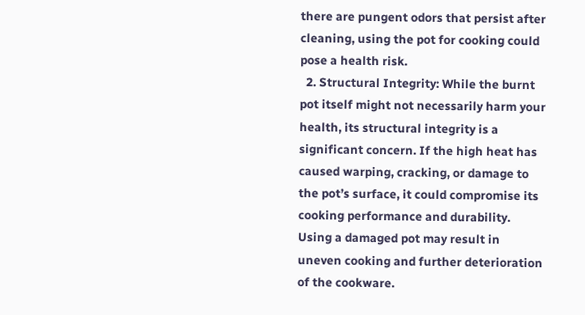there are pungent odors that persist after cleaning, using the pot for cooking could pose a health risk.
  2. Structural Integrity: While the burnt pot itself might not necessarily harm your health, its structural integrity is a significant concern. If the high heat has caused warping, cracking, or damage to the pot’s surface, it could compromise its cooking performance and durability. Using a damaged pot may result in uneven cooking and further deterioration of the cookware.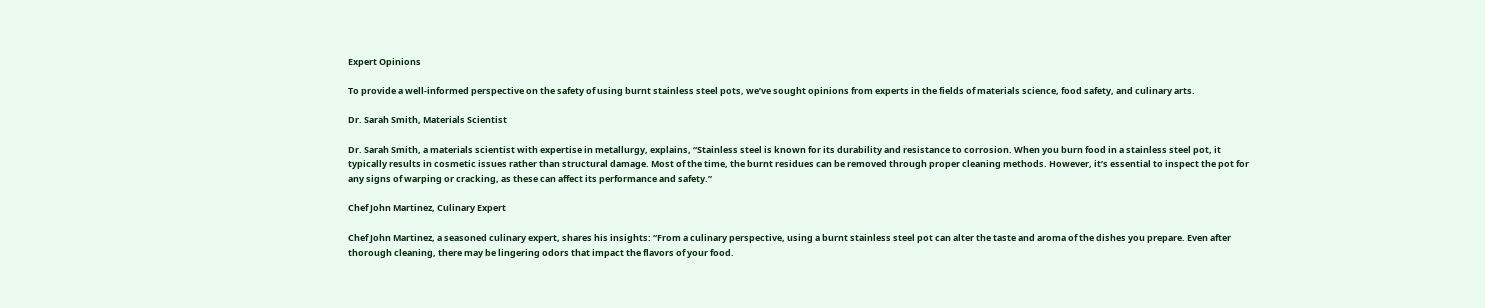Expert Opinions

To provide a well-informed perspective on the safety of using burnt stainless steel pots, we’ve sought opinions from experts in the fields of materials science, food safety, and culinary arts.

Dr. Sarah Smith, Materials Scientist

Dr. Sarah Smith, a materials scientist with expertise in metallurgy, explains, “Stainless steel is known for its durability and resistance to corrosion. When you burn food in a stainless steel pot, it typically results in cosmetic issues rather than structural damage. Most of the time, the burnt residues can be removed through proper cleaning methods. However, it’s essential to inspect the pot for any signs of warping or cracking, as these can affect its performance and safety.”

Chef John Martinez, Culinary Expert

Chef John Martinez, a seasoned culinary expert, shares his insights: “From a culinary perspective, using a burnt stainless steel pot can alter the taste and aroma of the dishes you prepare. Even after thorough cleaning, there may be lingering odors that impact the flavors of your food.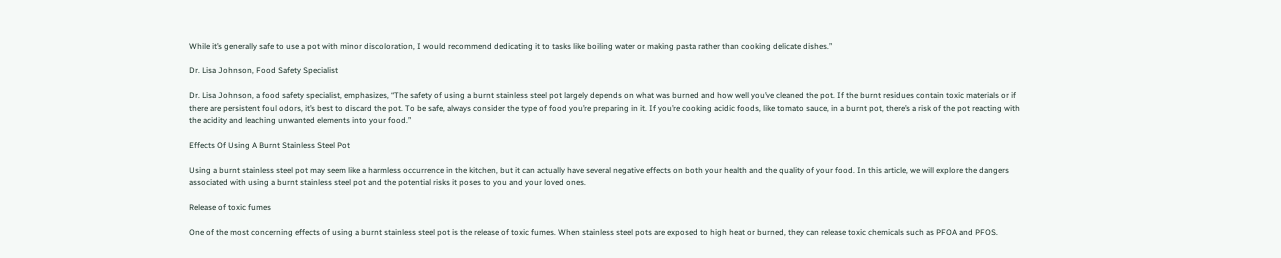While it’s generally safe to use a pot with minor discoloration, I would recommend dedicating it to tasks like boiling water or making pasta rather than cooking delicate dishes.”

Dr. Lisa Johnson, Food Safety Specialist

Dr. Lisa Johnson, a food safety specialist, emphasizes, “The safety of using a burnt stainless steel pot largely depends on what was burned and how well you’ve cleaned the pot. If the burnt residues contain toxic materials or if there are persistent foul odors, it’s best to discard the pot. To be safe, always consider the type of food you’re preparing in it. If you’re cooking acidic foods, like tomato sauce, in a burnt pot, there’s a risk of the pot reacting with the acidity and leaching unwanted elements into your food.”

Effects Of Using A Burnt Stainless Steel Pot

Using a burnt stainless steel pot may seem like a harmless occurrence in the kitchen, but it can actually have several negative effects on both your health and the quality of your food. In this article, we will explore the dangers associated with using a burnt stainless steel pot and the potential risks it poses to you and your loved ones.

Release of toxic fumes

One of the most concerning effects of using a burnt stainless steel pot is the release of toxic fumes. When stainless steel pots are exposed to high heat or burned, they can release toxic chemicals such as PFOA and PFOS.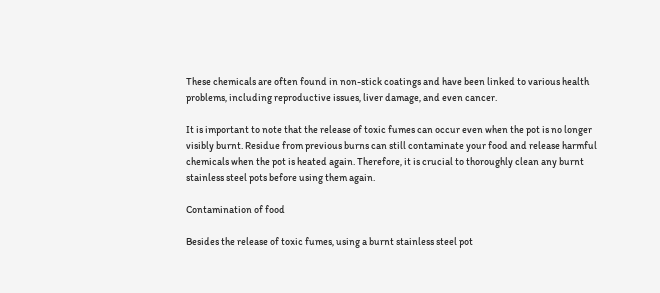These chemicals are often found in non-stick coatings and have been linked to various health problems, including reproductive issues, liver damage, and even cancer.

It is important to note that the release of toxic fumes can occur even when the pot is no longer visibly burnt. Residue from previous burns can still contaminate your food and release harmful chemicals when the pot is heated again. Therefore, it is crucial to thoroughly clean any burnt stainless steel pots before using them again.

Contamination of food

Besides the release of toxic fumes, using a burnt stainless steel pot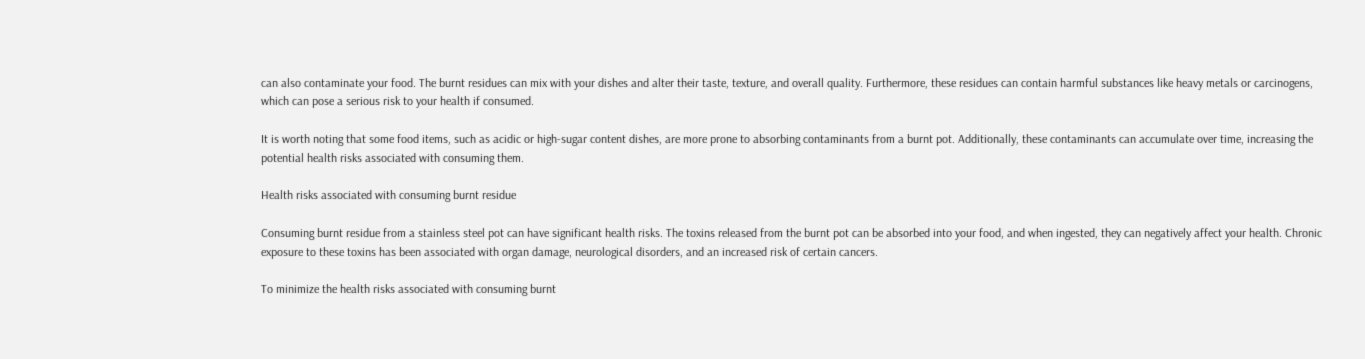can also contaminate your food. The burnt residues can mix with your dishes and alter their taste, texture, and overall quality. Furthermore, these residues can contain harmful substances like heavy metals or carcinogens, which can pose a serious risk to your health if consumed.

It is worth noting that some food items, such as acidic or high-sugar content dishes, are more prone to absorbing contaminants from a burnt pot. Additionally, these contaminants can accumulate over time, increasing the potential health risks associated with consuming them.

Health risks associated with consuming burnt residue

Consuming burnt residue from a stainless steel pot can have significant health risks. The toxins released from the burnt pot can be absorbed into your food, and when ingested, they can negatively affect your health. Chronic exposure to these toxins has been associated with organ damage, neurological disorders, and an increased risk of certain cancers.

To minimize the health risks associated with consuming burnt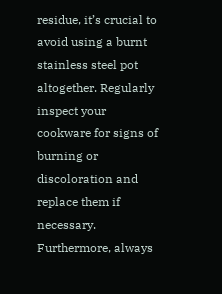residue, it’s crucial to avoid using a burnt stainless steel pot altogether. Regularly inspect your cookware for signs of burning or discoloration and replace them if necessary. Furthermore, always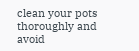clean your pots thoroughly and avoid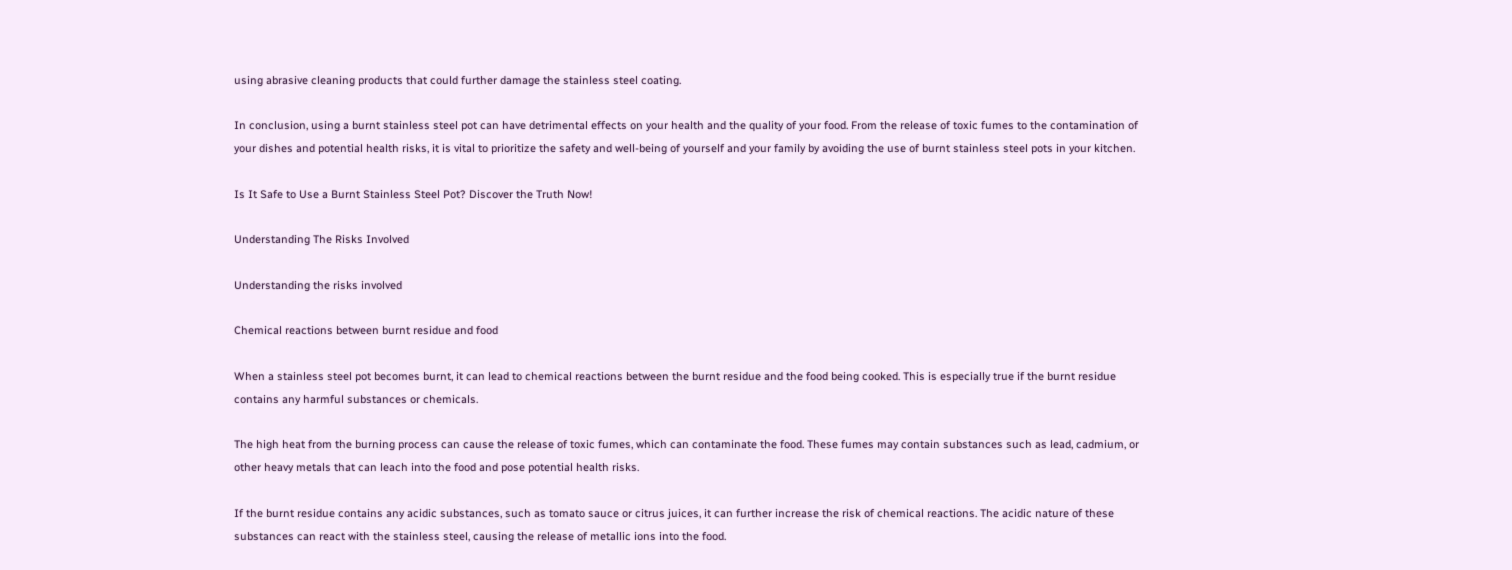using abrasive cleaning products that could further damage the stainless steel coating.

In conclusion, using a burnt stainless steel pot can have detrimental effects on your health and the quality of your food. From the release of toxic fumes to the contamination of your dishes and potential health risks, it is vital to prioritize the safety and well-being of yourself and your family by avoiding the use of burnt stainless steel pots in your kitchen.

Is It Safe to Use a Burnt Stainless Steel Pot? Discover the Truth Now!

Understanding The Risks Involved

Understanding the risks involved

Chemical reactions between burnt residue and food

When a stainless steel pot becomes burnt, it can lead to chemical reactions between the burnt residue and the food being cooked. This is especially true if the burnt residue contains any harmful substances or chemicals.

The high heat from the burning process can cause the release of toxic fumes, which can contaminate the food. These fumes may contain substances such as lead, cadmium, or other heavy metals that can leach into the food and pose potential health risks.

If the burnt residue contains any acidic substances, such as tomato sauce or citrus juices, it can further increase the risk of chemical reactions. The acidic nature of these substances can react with the stainless steel, causing the release of metallic ions into the food.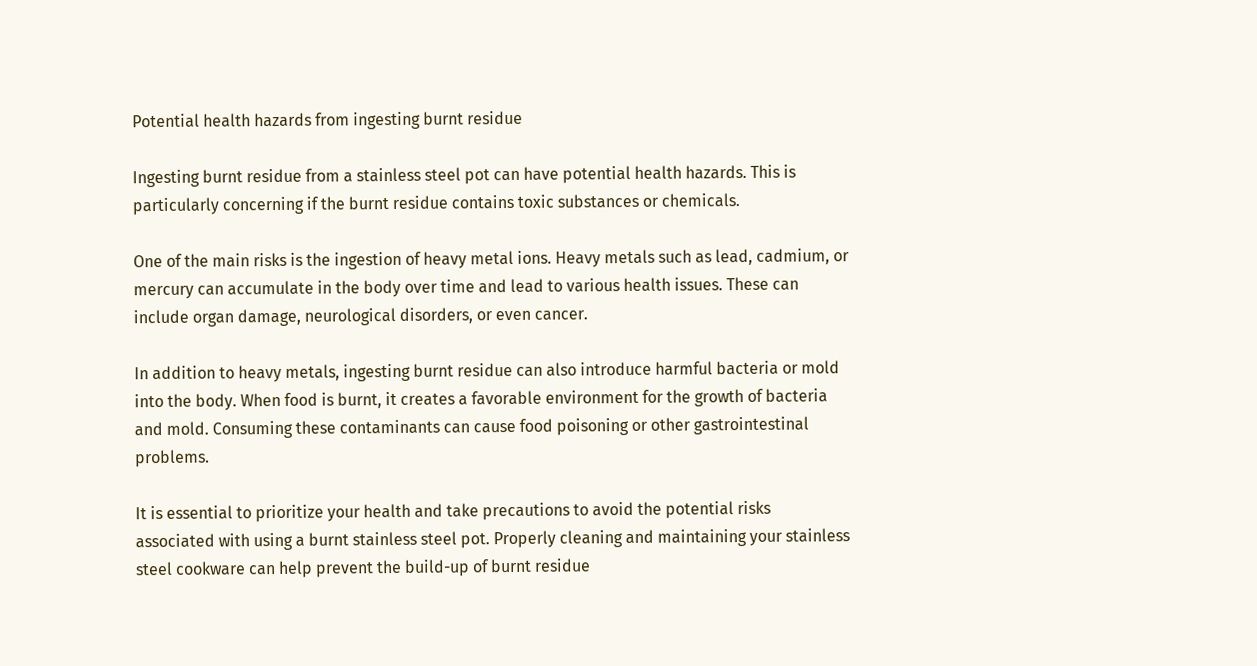Potential health hazards from ingesting burnt residue

Ingesting burnt residue from a stainless steel pot can have potential health hazards. This is particularly concerning if the burnt residue contains toxic substances or chemicals.

One of the main risks is the ingestion of heavy metal ions. Heavy metals such as lead, cadmium, or mercury can accumulate in the body over time and lead to various health issues. These can include organ damage, neurological disorders, or even cancer.

In addition to heavy metals, ingesting burnt residue can also introduce harmful bacteria or mold into the body. When food is burnt, it creates a favorable environment for the growth of bacteria and mold. Consuming these contaminants can cause food poisoning or other gastrointestinal problems.

It is essential to prioritize your health and take precautions to avoid the potential risks associated with using a burnt stainless steel pot. Properly cleaning and maintaining your stainless steel cookware can help prevent the build-up of burnt residue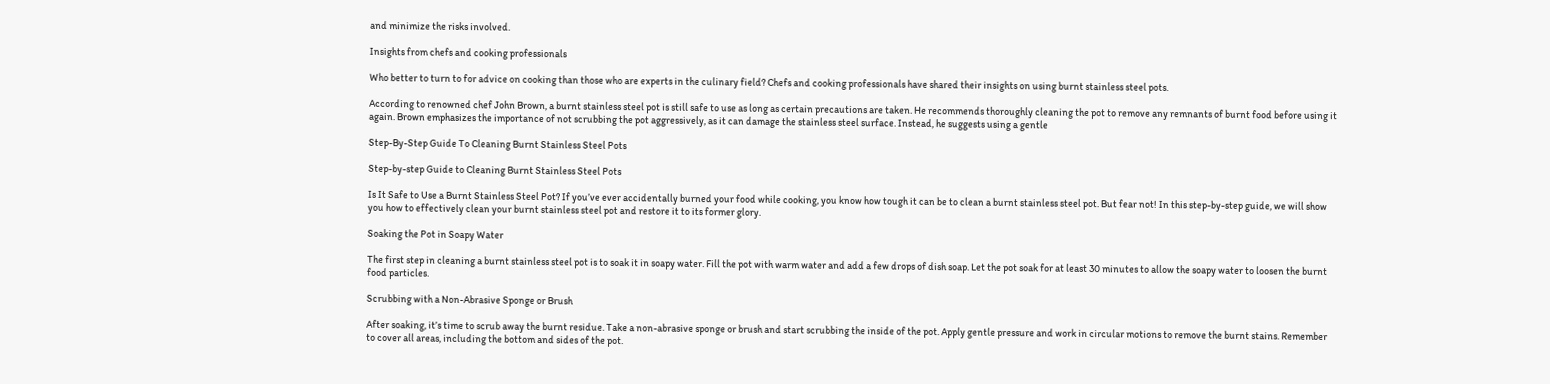and minimize the risks involved.

Insights from chefs and cooking professionals

Who better to turn to for advice on cooking than those who are experts in the culinary field? Chefs and cooking professionals have shared their insights on using burnt stainless steel pots.

According to renowned chef John Brown, a burnt stainless steel pot is still safe to use as long as certain precautions are taken. He recommends thoroughly cleaning the pot to remove any remnants of burnt food before using it again. Brown emphasizes the importance of not scrubbing the pot aggressively, as it can damage the stainless steel surface. Instead, he suggests using a gentle

Step-By-Step Guide To Cleaning Burnt Stainless Steel Pots

Step-by-step Guide to Cleaning Burnt Stainless Steel Pots

Is It Safe to Use a Burnt Stainless Steel Pot? If you’ve ever accidentally burned your food while cooking, you know how tough it can be to clean a burnt stainless steel pot. But fear not! In this step-by-step guide, we will show you how to effectively clean your burnt stainless steel pot and restore it to its former glory.

Soaking the Pot in Soapy Water

The first step in cleaning a burnt stainless steel pot is to soak it in soapy water. Fill the pot with warm water and add a few drops of dish soap. Let the pot soak for at least 30 minutes to allow the soapy water to loosen the burnt food particles.

Scrubbing with a Non-Abrasive Sponge or Brush

After soaking, it’s time to scrub away the burnt residue. Take a non-abrasive sponge or brush and start scrubbing the inside of the pot. Apply gentle pressure and work in circular motions to remove the burnt stains. Remember to cover all areas, including the bottom and sides of the pot.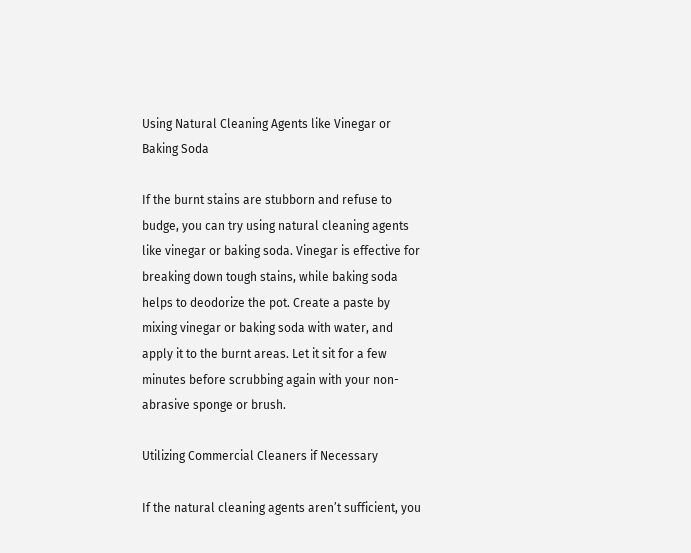Using Natural Cleaning Agents like Vinegar or Baking Soda

If the burnt stains are stubborn and refuse to budge, you can try using natural cleaning agents like vinegar or baking soda. Vinegar is effective for breaking down tough stains, while baking soda helps to deodorize the pot. Create a paste by mixing vinegar or baking soda with water, and apply it to the burnt areas. Let it sit for a few minutes before scrubbing again with your non-abrasive sponge or brush.

Utilizing Commercial Cleaners if Necessary

If the natural cleaning agents aren’t sufficient, you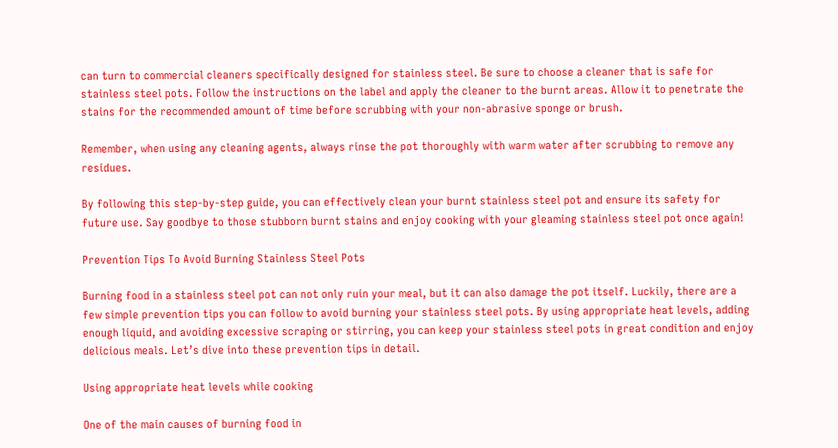can turn to commercial cleaners specifically designed for stainless steel. Be sure to choose a cleaner that is safe for stainless steel pots. Follow the instructions on the label and apply the cleaner to the burnt areas. Allow it to penetrate the stains for the recommended amount of time before scrubbing with your non-abrasive sponge or brush.

Remember, when using any cleaning agents, always rinse the pot thoroughly with warm water after scrubbing to remove any residues.

By following this step-by-step guide, you can effectively clean your burnt stainless steel pot and ensure its safety for future use. Say goodbye to those stubborn burnt stains and enjoy cooking with your gleaming stainless steel pot once again!

Prevention Tips To Avoid Burning Stainless Steel Pots

Burning food in a stainless steel pot can not only ruin your meal, but it can also damage the pot itself. Luckily, there are a few simple prevention tips you can follow to avoid burning your stainless steel pots. By using appropriate heat levels, adding enough liquid, and avoiding excessive scraping or stirring, you can keep your stainless steel pots in great condition and enjoy delicious meals. Let’s dive into these prevention tips in detail.

Using appropriate heat levels while cooking

One of the main causes of burning food in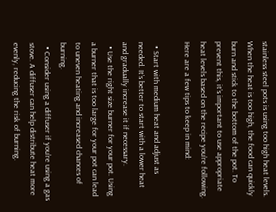stainless steel pots is using too high heat levels. When the heat is too high, the food can quickly burn and stick to the bottom of the pot. To prevent this, it’s important to use appropriate heat levels based on the recipe you’re following. Here are a few tips to keep in mind:

  • Start with medium heat and adjust as needed. It’s better to start with a lower heat and gradually increase it if necessary.
  • Use the right size burner for your pot. Using a burner that is too large for your pot can lead to uneven heating and increased chances of burning.
  • Consider using a diffuser if you’re using a gas stove. A diffuser can help distribute heat more evenly, reducing the risk of burning.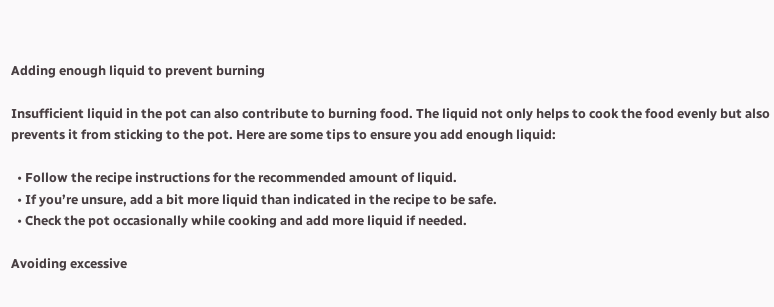Adding enough liquid to prevent burning

Insufficient liquid in the pot can also contribute to burning food. The liquid not only helps to cook the food evenly but also prevents it from sticking to the pot. Here are some tips to ensure you add enough liquid:

  • Follow the recipe instructions for the recommended amount of liquid.
  • If you’re unsure, add a bit more liquid than indicated in the recipe to be safe.
  • Check the pot occasionally while cooking and add more liquid if needed.

Avoiding excessive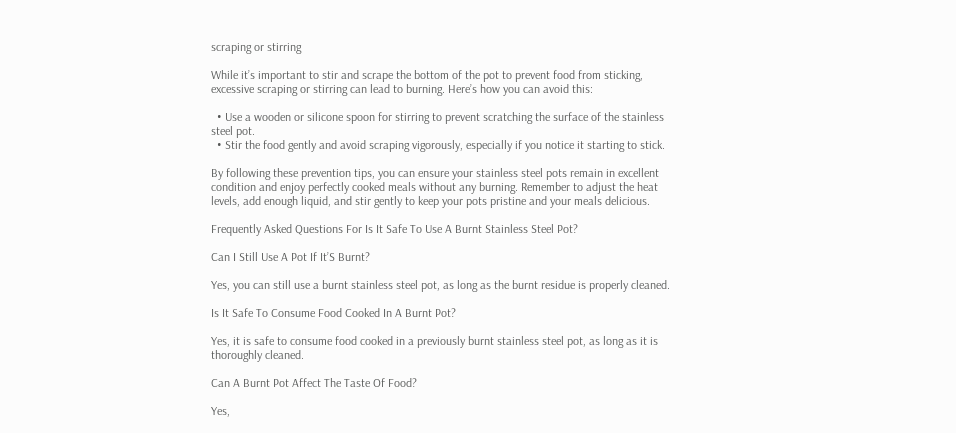scraping or stirring

While it’s important to stir and scrape the bottom of the pot to prevent food from sticking, excessive scraping or stirring can lead to burning. Here’s how you can avoid this:

  • Use a wooden or silicone spoon for stirring to prevent scratching the surface of the stainless steel pot.
  • Stir the food gently and avoid scraping vigorously, especially if you notice it starting to stick.

By following these prevention tips, you can ensure your stainless steel pots remain in excellent condition and enjoy perfectly cooked meals without any burning. Remember to adjust the heat levels, add enough liquid, and stir gently to keep your pots pristine and your meals delicious.

Frequently Asked Questions For Is It Safe To Use A Burnt Stainless Steel Pot?

Can I Still Use A Pot If It’S Burnt?

Yes, you can still use a burnt stainless steel pot, as long as the burnt residue is properly cleaned.

Is It Safe To Consume Food Cooked In A Burnt Pot?

Yes, it is safe to consume food cooked in a previously burnt stainless steel pot, as long as it is thoroughly cleaned.

Can A Burnt Pot Affect The Taste Of Food?

Yes,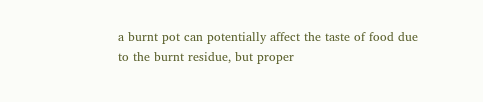a burnt pot can potentially affect the taste of food due to the burnt residue, but proper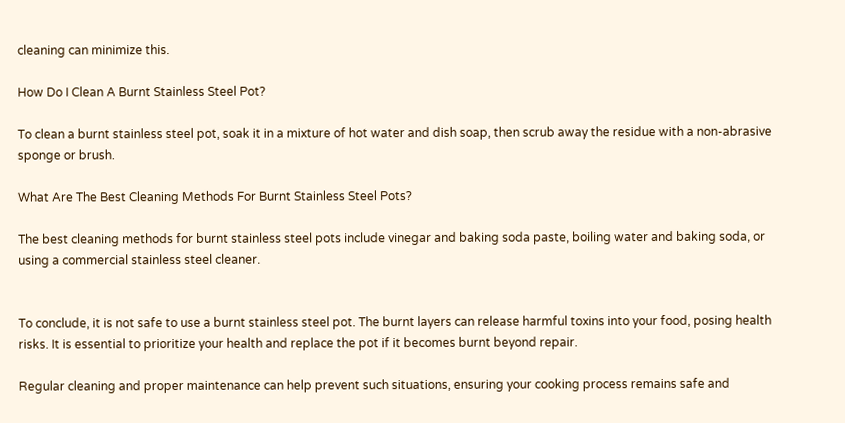cleaning can minimize this.

How Do I Clean A Burnt Stainless Steel Pot?

To clean a burnt stainless steel pot, soak it in a mixture of hot water and dish soap, then scrub away the residue with a non-abrasive sponge or brush.

What Are The Best Cleaning Methods For Burnt Stainless Steel Pots?

The best cleaning methods for burnt stainless steel pots include vinegar and baking soda paste, boiling water and baking soda, or using a commercial stainless steel cleaner.


To conclude, it is not safe to use a burnt stainless steel pot. The burnt layers can release harmful toxins into your food, posing health risks. It is essential to prioritize your health and replace the pot if it becomes burnt beyond repair.

Regular cleaning and proper maintenance can help prevent such situations, ensuring your cooking process remains safe and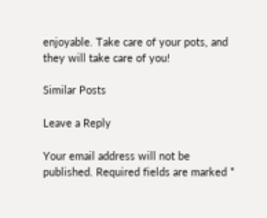enjoyable. Take care of your pots, and they will take care of you!

Similar Posts

Leave a Reply

Your email address will not be published. Required fields are marked *